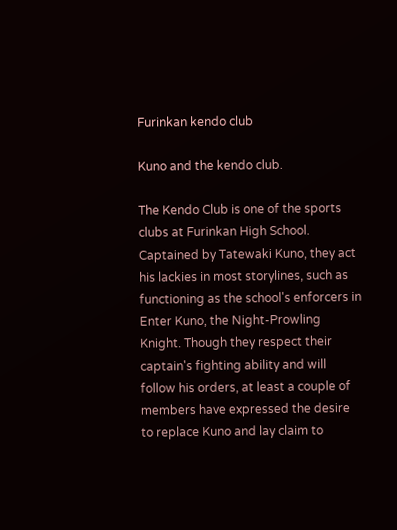Furinkan kendo club

Kuno and the kendo club.

The Kendo Club is one of the sports clubs at Furinkan High School. Captained by Tatewaki Kuno, they act his lackies in most storylines, such as functioning as the school's enforcers in Enter Kuno, the Night-Prowling Knight. Though they respect their captain's fighting ability and will follow his orders, at least a couple of members have expressed the desire to replace Kuno and lay claim to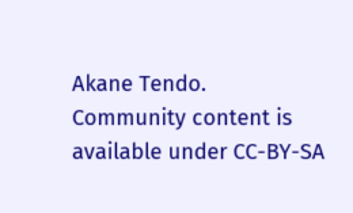Akane Tendo.
Community content is available under CC-BY-SA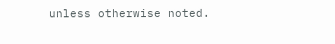unless otherwise noted.